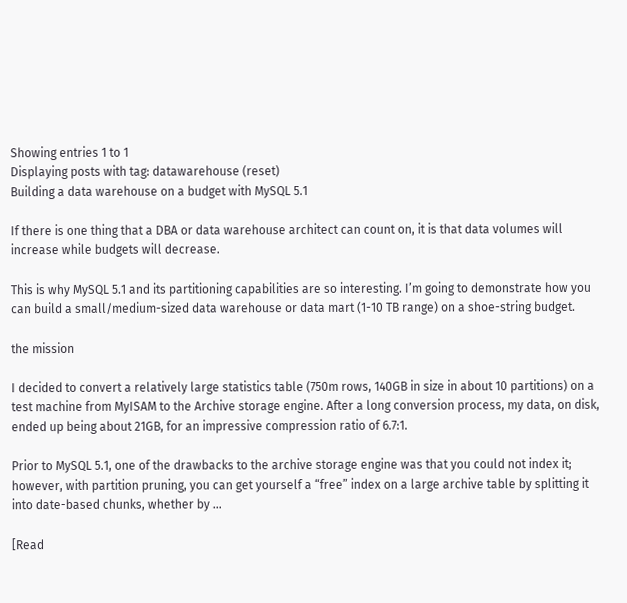Showing entries 1 to 1
Displaying posts with tag: datawarehouse (reset)
Building a data warehouse on a budget with MySQL 5.1

If there is one thing that a DBA or data warehouse architect can count on, it is that data volumes will increase while budgets will decrease.

This is why MySQL 5.1 and its partitioning capabilities are so interesting. I’m going to demonstrate how you can build a small/medium-sized data warehouse or data mart (1-10 TB range) on a shoe-string budget.

the mission

I decided to convert a relatively large statistics table (750m rows, 140GB in size in about 10 partitions) on a test machine from MyISAM to the Archive storage engine. After a long conversion process, my data, on disk, ended up being about 21GB, for an impressive compression ratio of 6.7:1.

Prior to MySQL 5.1, one of the drawbacks to the archive storage engine was that you could not index it; however, with partition pruning, you can get yourself a “free” index on a large archive table by splitting it into date-based chunks, whether by …

[Read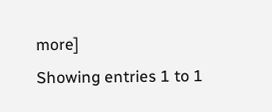more]
Showing entries 1 to 1